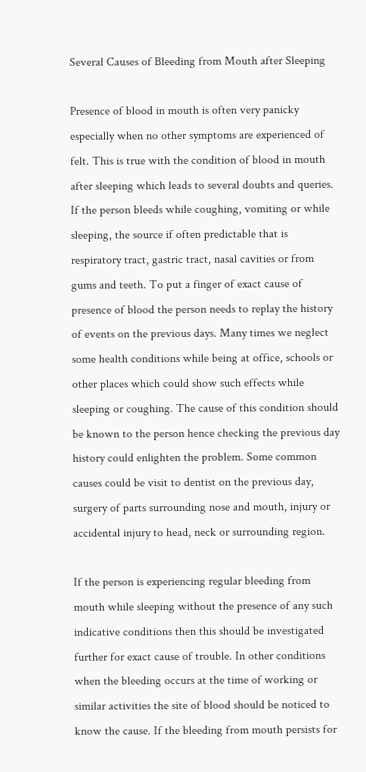Several Causes of Bleeding from Mouth after Sleeping

Presence of blood in mouth is often very panicky especially when no other symptoms are experienced of felt. This is true with the condition of blood in mouth after sleeping which leads to several doubts and queries. If the person bleeds while coughing, vomiting or while sleeping, the source if often predictable that is respiratory tract, gastric tract, nasal cavities or from gums and teeth. To put a finger of exact cause of presence of blood the person needs to replay the history of events on the previous days. Many times we neglect some health conditions while being at office, schools or other places which could show such effects while sleeping or coughing. The cause of this condition should be known to the person hence checking the previous day history could enlighten the problem. Some common causes could be visit to dentist on the previous day, surgery of parts surrounding nose and mouth, injury or accidental injury to head, neck or surrounding region.

If the person is experiencing regular bleeding from mouth while sleeping without the presence of any such indicative conditions then this should be investigated further for exact cause of trouble. In other conditions when the bleeding occurs at the time of working or similar activities the site of blood should be noticed to know the cause. If the bleeding from mouth persists for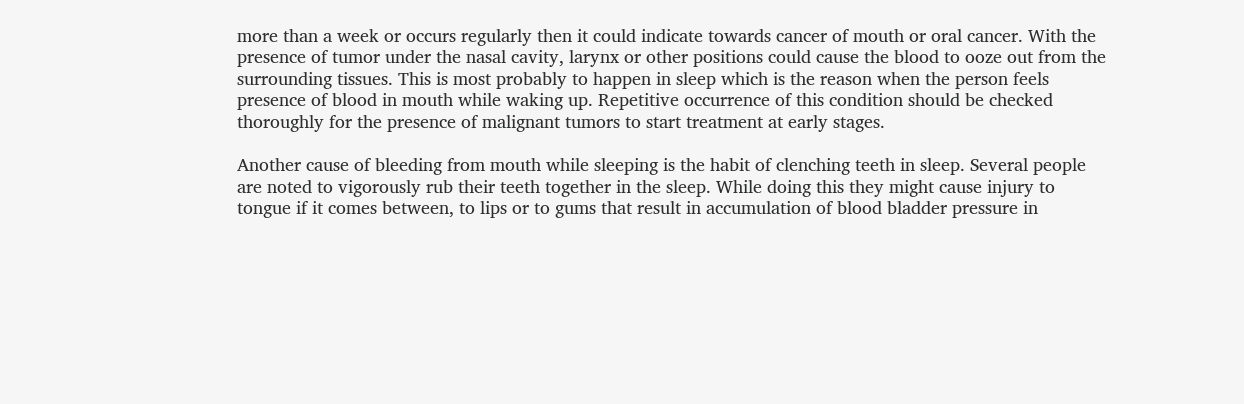more than a week or occurs regularly then it could indicate towards cancer of mouth or oral cancer. With the presence of tumor under the nasal cavity, larynx or other positions could cause the blood to ooze out from the surrounding tissues. This is most probably to happen in sleep which is the reason when the person feels presence of blood in mouth while waking up. Repetitive occurrence of this condition should be checked thoroughly for the presence of malignant tumors to start treatment at early stages.

Another cause of bleeding from mouth while sleeping is the habit of clenching teeth in sleep. Several people are noted to vigorously rub their teeth together in the sleep. While doing this they might cause injury to tongue if it comes between, to lips or to gums that result in accumulation of blood bladder pressure in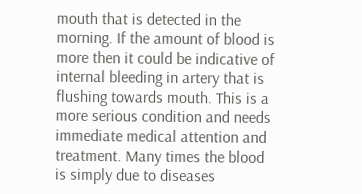mouth that is detected in the morning. If the amount of blood is more then it could be indicative of internal bleeding in artery that is flushing towards mouth. This is a more serious condition and needs immediate medical attention and treatment. Many times the blood is simply due to diseases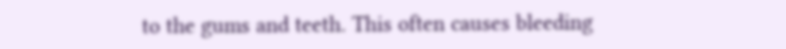to the gums and teeth. This often causes bleeding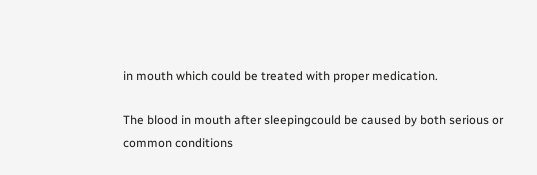in mouth which could be treated with proper medication.

The blood in mouth after sleepingcould be caused by both serious or common conditions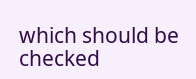which should be checked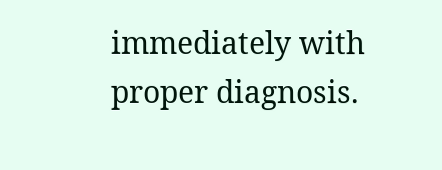immediately with proper diagnosis.